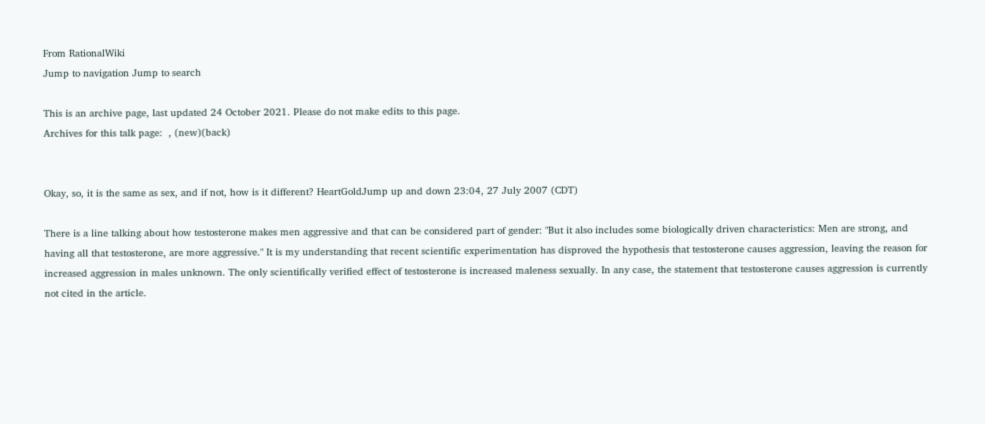From RationalWiki
Jump to navigation Jump to search

This is an archive page, last updated 24 October 2021. Please do not make edits to this page.
Archives for this talk page:  , (new)(back)


Okay, so, it is the same as sex, and if not, how is it different? HeartGoldJump up and down 23:04, 27 July 2007 (CDT)

There is a line talking about how testosterone makes men aggressive and that can be considered part of gender: "But it also includes some biologically driven characteristics: Men are strong, and having all that testosterone, are more aggressive." It is my understanding that recent scientific experimentation has disproved the hypothesis that testosterone causes aggression, leaving the reason for increased aggression in males unknown. The only scientifically verified effect of testosterone is increased maleness sexually. In any case, the statement that testosterone causes aggression is currently not cited in the article.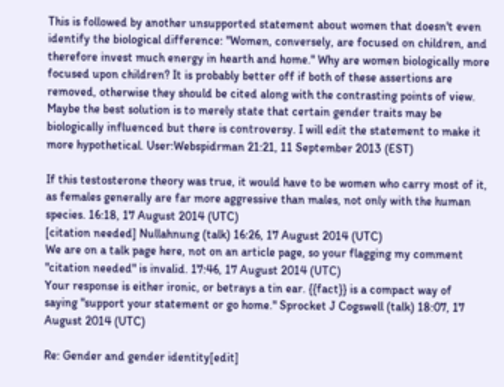This is followed by another unsupported statement about women that doesn't even identify the biological difference: "Women, conversely, are focused on children, and therefore invest much energy in hearth and home." Why are women biologically more focused upon children? It is probably better off if both of these assertions are removed, otherwise they should be cited along with the contrasting points of view. Maybe the best solution is to merely state that certain gender traits may be biologically influenced but there is controversy. I will edit the statement to make it more hypothetical. User:Webspidrman 21:21, 11 September 2013 (EST)

If this testosterone theory was true, it would have to be women who carry most of it, as females generally are far more aggressive than males, not only with the human species. 16:18, 17 August 2014 (UTC)
[citation needed] Nullahnung (talk) 16:26, 17 August 2014 (UTC)
We are on a talk page here, not on an article page, so your flagging my comment "citation needed" is invalid. 17:46, 17 August 2014 (UTC)
Your response is either ironic, or betrays a tin ear. {{fact}} is a compact way of saying "support your statement or go home." Sprocket J Cogswell (talk) 18:07, 17 August 2014 (UTC)

Re: Gender and gender identity[edit]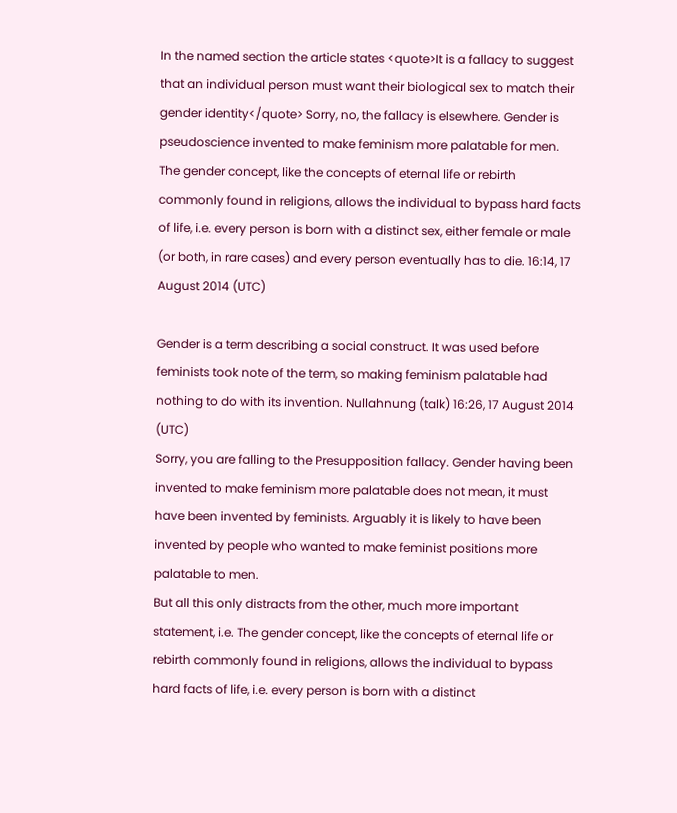In the named section the article states <quote>It is a fallacy to suggest that an individual person must want their biological sex to match their gender identity</quote> Sorry, no, the fallacy is elsewhere. Gender is pseudoscience invented to make feminism more palatable for men. The gender concept, like the concepts of eternal life or rebirth commonly found in religions, allows the individual to bypass hard facts of life, i.e. every person is born with a distinct sex, either female or male (or both, in rare cases) and every person eventually has to die. 16:14, 17 August 2014 (UTC)

Gender is a term describing a social construct. It was used before feminists took note of the term, so making feminism palatable had nothing to do with its invention. Nullahnung (talk) 16:26, 17 August 2014 (UTC)
Sorry, you are falling to the Presupposition fallacy. Gender having been invented to make feminism more palatable does not mean, it must have been invented by feminists. Arguably it is likely to have been invented by people who wanted to make feminist positions more palatable to men.
But all this only distracts from the other, much more important statement, i.e. The gender concept, like the concepts of eternal life or rebirth commonly found in religions, allows the individual to bypass hard facts of life, i.e. every person is born with a distinct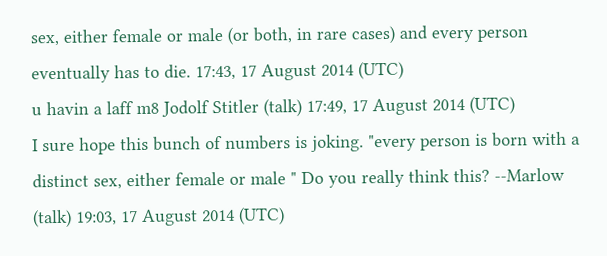sex, either female or male (or both, in rare cases) and every person eventually has to die. 17:43, 17 August 2014 (UTC)
u havin a laff m8 Jodolf Stitler (talk) 17:49, 17 August 2014 (UTC)
I sure hope this bunch of numbers is joking. "every person is born with a distinct sex, either female or male " Do you really think this? --Marlow (talk) 19:03, 17 August 2014 (UTC)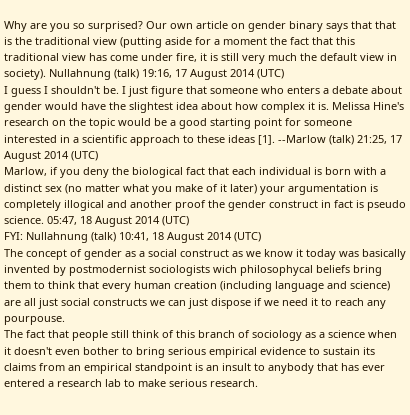Why are you so surprised? Our own article on gender binary says that that is the traditional view (putting aside for a moment the fact that this traditional view has come under fire, it is still very much the default view in society). Nullahnung (talk) 19:16, 17 August 2014 (UTC)
I guess I shouldn't be. I just figure that someone who enters a debate about gender would have the slightest idea about how complex it is. Melissa Hine's research on the topic would be a good starting point for someone interested in a scientific approach to these ideas [1]. --Marlow (talk) 21:25, 17 August 2014 (UTC)
Marlow, if you deny the biological fact that each individual is born with a distinct sex (no matter what you make of it later) your argumentation is completely illogical and another proof the gender construct in fact is pseudo science. 05:47, 18 August 2014 (UTC)
FYI: Nullahnung (talk) 10:41, 18 August 2014 (UTC)
The concept of gender as a social construct as we know it today was basically invented by postmodernist sociologists wich philosophycal beliefs bring them to think that every human creation (including language and science) are all just social constructs we can just dispose if we need it to reach any pourpouse.
The fact that people still think of this branch of sociology as a science when it doesn't even bother to bring serious empirical evidence to sustain its claims from an empirical standpoint is an insult to anybody that has ever entered a research lab to make serious research.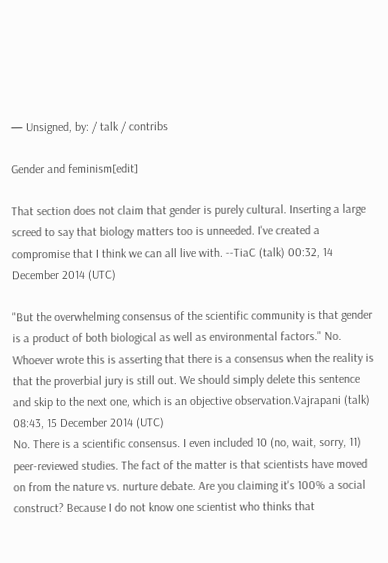— Unsigned, by: / talk / contribs

Gender and feminism[edit]

That section does not claim that gender is purely cultural. Inserting a large screed to say that biology matters too is unneeded. I've created a compromise that I think we can all live with. --TiaC (talk) 00:32, 14 December 2014 (UTC)

"But the overwhelming consensus of the scientific community is that gender is a product of both biological as well as environmental factors." No. Whoever wrote this is asserting that there is a consensus when the reality is that the proverbial jury is still out. We should simply delete this sentence and skip to the next one, which is an objective observation.Vajrapani (talk) 08:43, 15 December 2014 (UTC)
No. There is a scientific consensus. I even included 10 (no, wait, sorry, 11) peer-reviewed studies. The fact of the matter is that scientists have moved on from the nature vs. nurture debate. Are you claiming it's 100% a social construct? Because I do not know one scientist who thinks that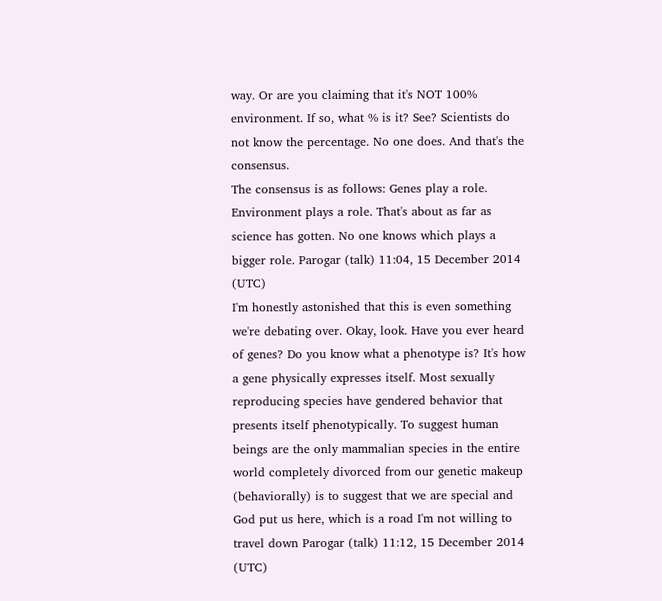way. Or are you claiming that it's NOT 100% environment. If so, what % is it? See? Scientists do not know the percentage. No one does. And that's the consensus.
The consensus is as follows: Genes play a role. Environment plays a role. That's about as far as science has gotten. No one knows which plays a bigger role. Parogar (talk) 11:04, 15 December 2014 (UTC)
I'm honestly astonished that this is even something we're debating over. Okay, look. Have you ever heard of genes? Do you know what a phenotype is? It's how a gene physically expresses itself. Most sexually reproducing species have gendered behavior that presents itself phenotypically. To suggest human beings are the only mammalian species in the entire world completely divorced from our genetic makeup (behaviorally) is to suggest that we are special and God put us here, which is a road I'm not willing to travel down Parogar (talk) 11:12, 15 December 2014 (UTC)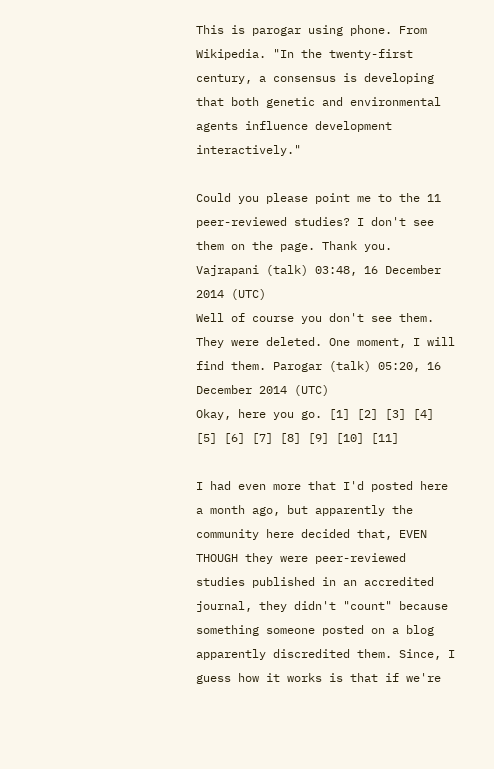This is parogar using phone. From Wikipedia. "In the twenty-first century, a consensus is developing that both genetic and environmental agents influence development interactively."

Could you please point me to the 11 peer-reviewed studies? I don't see them on the page. Thank you. Vajrapani (talk) 03:48, 16 December 2014 (UTC)
Well of course you don't see them. They were deleted. One moment, I will find them. Parogar (talk) 05:20, 16 December 2014 (UTC)
Okay, here you go. [1] [2] [3] [4] [5] [6] [7] [8] [9] [10] [11]

I had even more that I'd posted here a month ago, but apparently the community here decided that, EVEN THOUGH they were peer-reviewed studies published in an accredited journal, they didn't "count" because something someone posted on a blog apparently discredited them. Since, I guess how it works is that if we're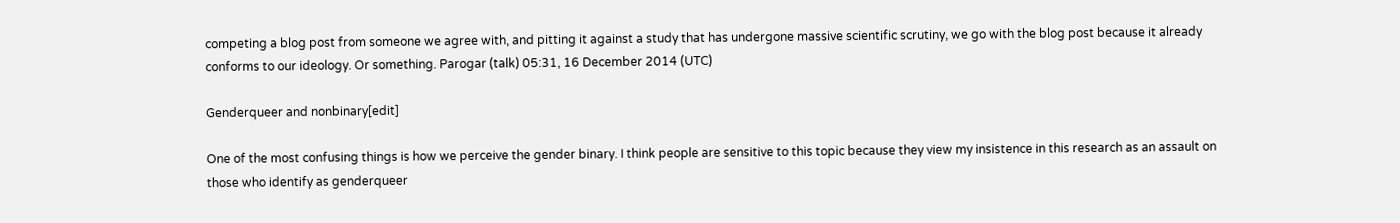competing a blog post from someone we agree with, and pitting it against a study that has undergone massive scientific scrutiny, we go with the blog post because it already conforms to our ideology. Or something. Parogar (talk) 05:31, 16 December 2014 (UTC)

Genderqueer and nonbinary[edit]

One of the most confusing things is how we perceive the gender binary. I think people are sensitive to this topic because they view my insistence in this research as an assault on those who identify as genderqueer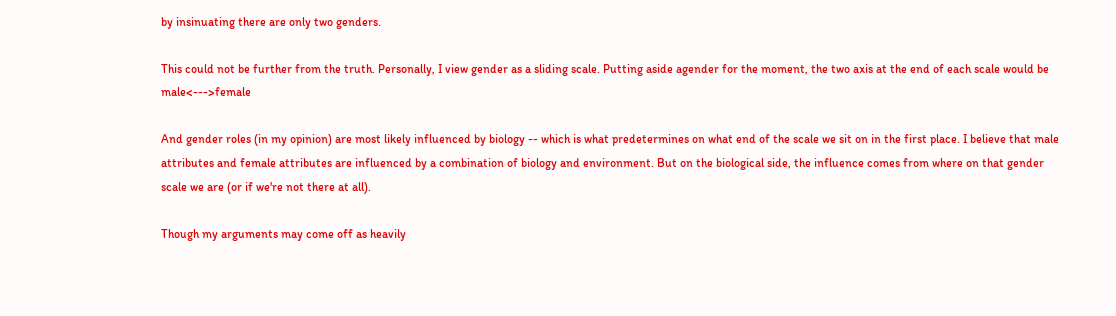by insinuating there are only two genders.

This could not be further from the truth. Personally, I view gender as a sliding scale. Putting aside agender for the moment, the two axis at the end of each scale would be male<--->female

And gender roles (in my opinion) are most likely influenced by biology -- which is what predetermines on what end of the scale we sit on in the first place. I believe that male attributes and female attributes are influenced by a combination of biology and environment. But on the biological side, the influence comes from where on that gender scale we are (or if we're not there at all).

Though my arguments may come off as heavily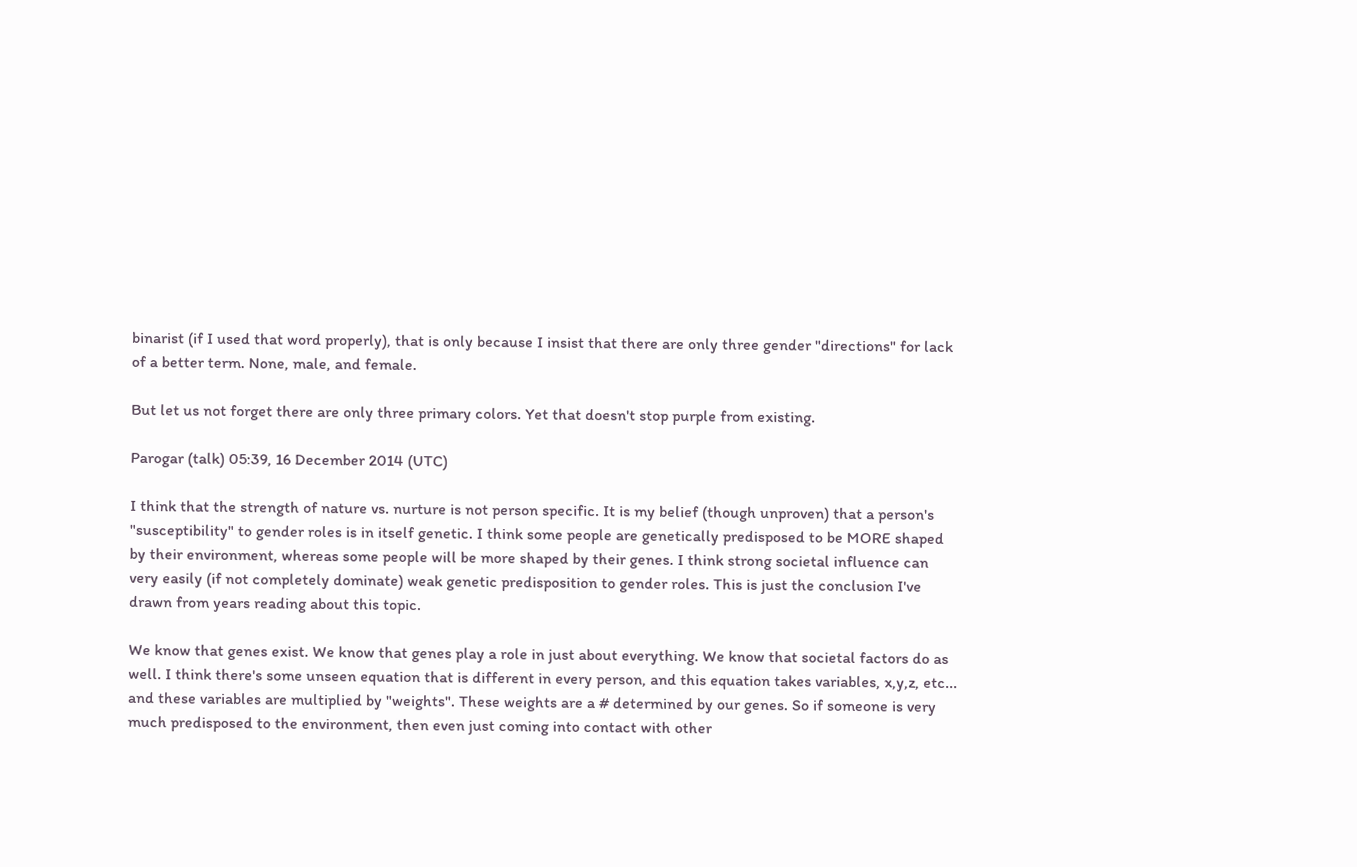binarist (if I used that word properly), that is only because I insist that there are only three gender "directions" for lack of a better term. None, male, and female.

But let us not forget there are only three primary colors. Yet that doesn't stop purple from existing.

Parogar (talk) 05:39, 16 December 2014 (UTC)

I think that the strength of nature vs. nurture is not person specific. It is my belief (though unproven) that a person's "susceptibility" to gender roles is in itself genetic. I think some people are genetically predisposed to be MORE shaped by their environment, whereas some people will be more shaped by their genes. I think strong societal influence can very easily (if not completely dominate) weak genetic predisposition to gender roles. This is just the conclusion I've drawn from years reading about this topic.

We know that genes exist. We know that genes play a role in just about everything. We know that societal factors do as well. I think there's some unseen equation that is different in every person, and this equation takes variables, x,y,z, etc... and these variables are multiplied by "weights". These weights are a # determined by our genes. So if someone is very much predisposed to the environment, then even just coming into contact with other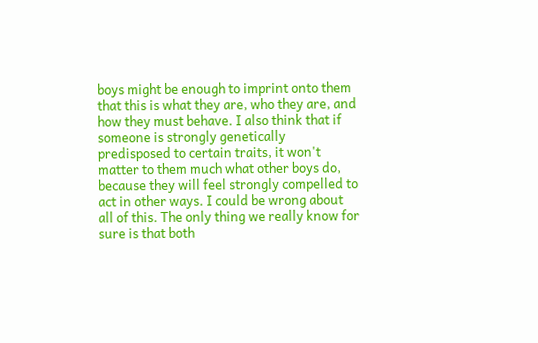boys might be enough to imprint onto them that this is what they are, who they are, and how they must behave. I also think that if someone is strongly genetically predisposed to certain traits, it won't matter to them much what other boys do, because they will feel strongly compelled to act in other ways. I could be wrong about all of this. The only thing we really know for sure is that both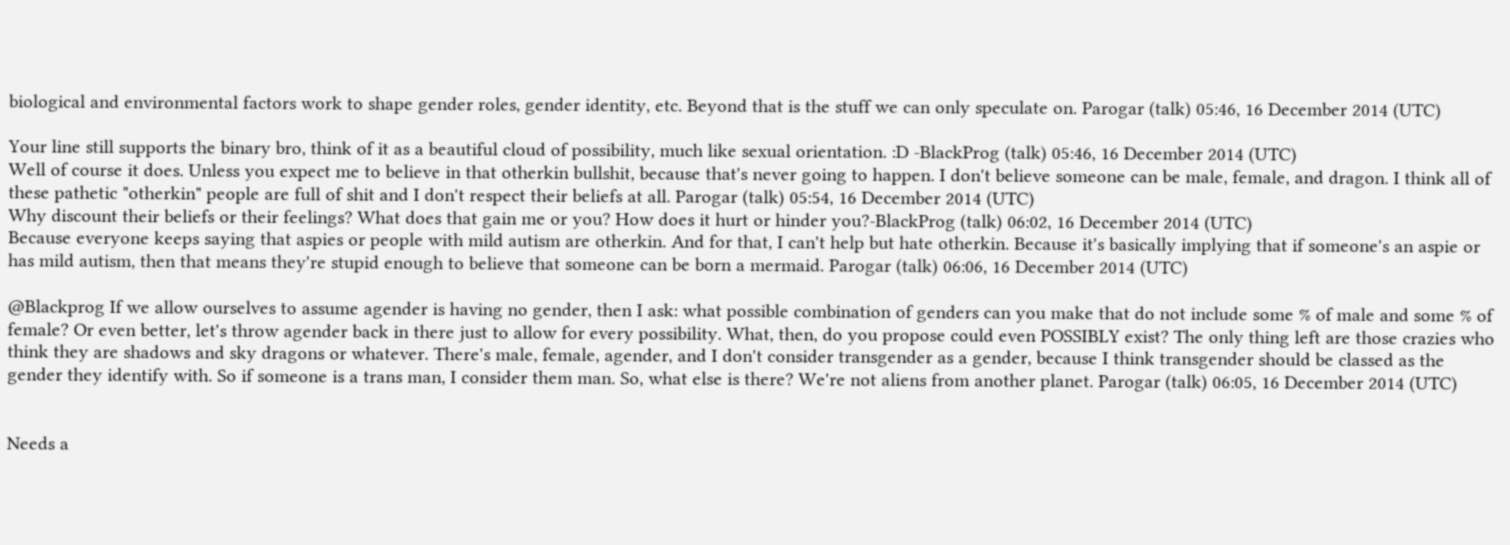biological and environmental factors work to shape gender roles, gender identity, etc. Beyond that is the stuff we can only speculate on. Parogar (talk) 05:46, 16 December 2014 (UTC)

Your line still supports the binary bro, think of it as a beautiful cloud of possibility, much like sexual orientation. :D -BlackProg (talk) 05:46, 16 December 2014 (UTC)
Well of course it does. Unless you expect me to believe in that otherkin bullshit, because that's never going to happen. I don't believe someone can be male, female, and dragon. I think all of these pathetic "otherkin" people are full of shit and I don't respect their beliefs at all. Parogar (talk) 05:54, 16 December 2014 (UTC)
Why discount their beliefs or their feelings? What does that gain me or you? How does it hurt or hinder you?-BlackProg (talk) 06:02, 16 December 2014 (UTC)
Because everyone keeps saying that aspies or people with mild autism are otherkin. And for that, I can't help but hate otherkin. Because it's basically implying that if someone's an aspie or has mild autism, then that means they're stupid enough to believe that someone can be born a mermaid. Parogar (talk) 06:06, 16 December 2014 (UTC)

@Blackprog If we allow ourselves to assume agender is having no gender, then I ask: what possible combination of genders can you make that do not include some % of male and some % of female? Or even better, let's throw agender back in there just to allow for every possibility. What, then, do you propose could even POSSIBLY exist? The only thing left are those crazies who think they are shadows and sky dragons or whatever. There's male, female, agender, and I don't consider transgender as a gender, because I think transgender should be classed as the gender they identify with. So if someone is a trans man, I consider them man. So, what else is there? We're not aliens from another planet. Parogar (talk) 06:05, 16 December 2014 (UTC)


Needs a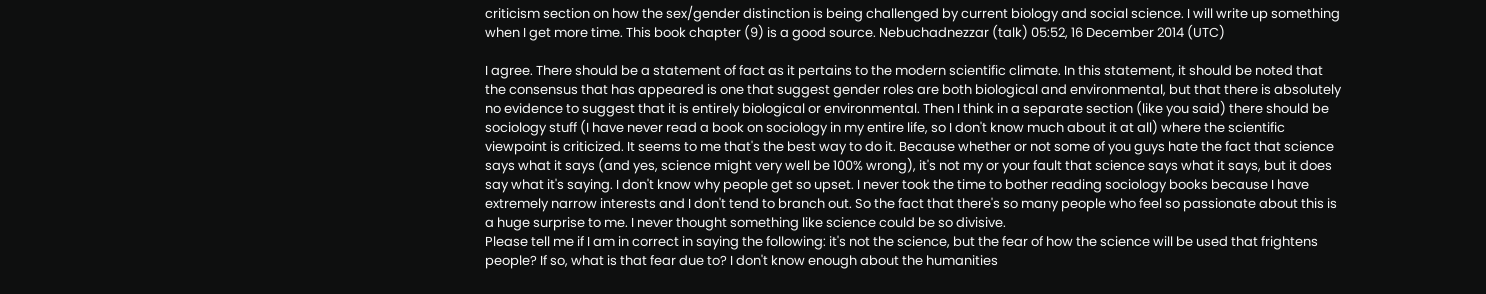criticism section on how the sex/gender distinction is being challenged by current biology and social science. I will write up something when I get more time. This book chapter (9) is a good source. Nebuchadnezzar (talk) 05:52, 16 December 2014 (UTC)

I agree. There should be a statement of fact as it pertains to the modern scientific climate. In this statement, it should be noted that the consensus that has appeared is one that suggest gender roles are both biological and environmental, but that there is absolutely no evidence to suggest that it is entirely biological or environmental. Then I think in a separate section (like you said) there should be sociology stuff (I have never read a book on sociology in my entire life, so I don't know much about it at all) where the scientific viewpoint is criticized. It seems to me that's the best way to do it. Because whether or not some of you guys hate the fact that science says what it says (and yes, science might very well be 100% wrong), it's not my or your fault that science says what it says, but it does say what it's saying. I don't know why people get so upset. I never took the time to bother reading sociology books because I have extremely narrow interests and I don't tend to branch out. So the fact that there's so many people who feel so passionate about this is a huge surprise to me. I never thought something like science could be so divisive.
Please tell me if I am in correct in saying the following: it's not the science, but the fear of how the science will be used that frightens people? If so, what is that fear due to? I don't know enough about the humanities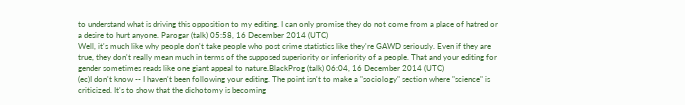to understand what is driving this opposition to my editing. I can only promise they do not come from a place of hatred or a desire to hurt anyone. Parogar (talk) 05:58, 16 December 2014 (UTC)
Well, it's much like why people don't take people who post crime statistics like they're GAWD seriously. Even if they are true, they don't really mean much in terms of the supposed superiority or inferiority of a people. That and your editing for gender sometimes reads like one giant appeal to nature.BlackProg (talk) 06:04, 16 December 2014 (UTC)
(ec)I don't know -- I haven't been following your editing. The point isn't to make a "sociology" section where "science" is criticized. It's to show that the dichotomy is becoming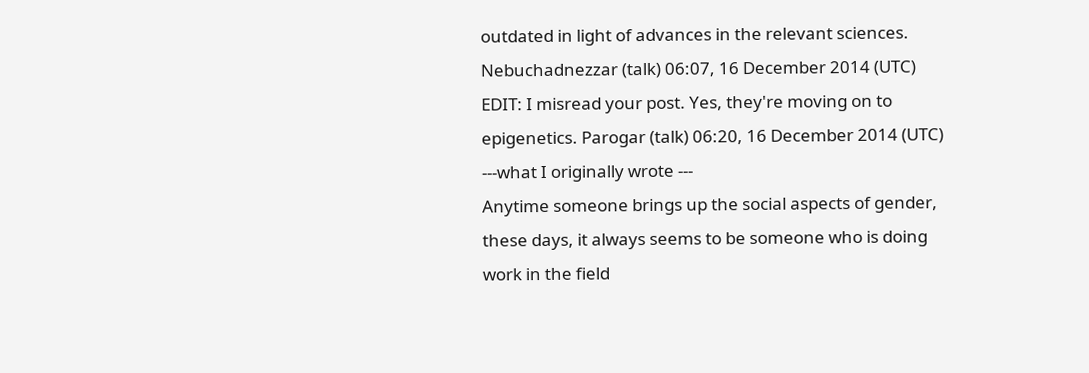outdated in light of advances in the relevant sciences. Nebuchadnezzar (talk) 06:07, 16 December 2014 (UTC)
EDIT: I misread your post. Yes, they're moving on to epigenetics. Parogar (talk) 06:20, 16 December 2014 (UTC)
---what I originally wrote ---
Anytime someone brings up the social aspects of gender, these days, it always seems to be someone who is doing work in the field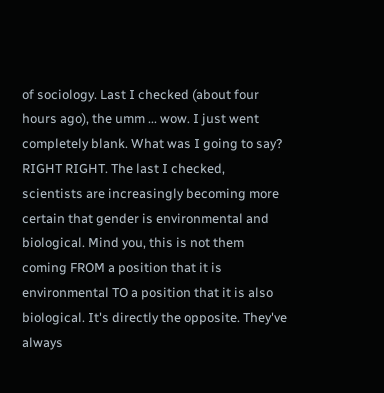of sociology. Last I checked (about four hours ago), the umm ... wow. I just went completely blank. What was I going to say? RIGHT RIGHT. The last I checked, scientists are increasingly becoming more certain that gender is environmental and biological. Mind you, this is not them coming FROM a position that it is environmental TO a position that it is also biological. It's directly the opposite. They've always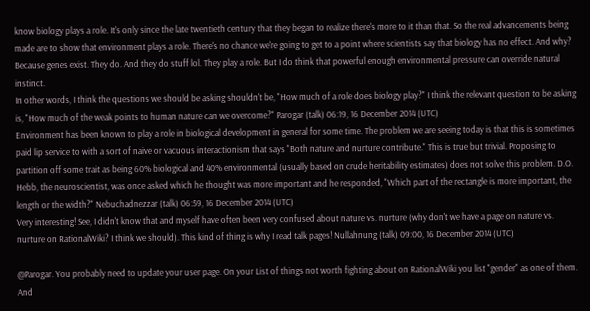know biology plays a role. It's only since the late twentieth century that they began to realize there's more to it than that. So the real advancements being made are to show that environment plays a role. There's no chance we're going to get to a point where scientists say that biology has no effect. And why? Because genes exist. They do. And they do stuff lol. They play a role. But I do think that powerful enough environmental pressure can override natural instinct.
In other words, I think the questions we should be asking shouldn't be, "How much of a role does biology play?" I think the relevant question to be asking is, "How much of the weak points to human nature can we overcome?" Parogar (talk) 06:19, 16 December 2014 (UTC)
Environment has been known to play a role in biological development in general for some time. The problem we are seeing today is that this is sometimes paid lip service to with a sort of naive or vacuous interactionism that says "Both nature and nurture contribute." This is true but trivial. Proposing to partition off some trait as being 60% biological and 40% environmental (usually based on crude heritability estimates) does not solve this problem. D.O. Hebb, the neuroscientist, was once asked which he thought was more important and he responded, "Which part of the rectangle is more important, the length or the width?" Nebuchadnezzar (talk) 06:59, 16 December 2014 (UTC)
Very interesting! See, I didn't know that and myself have often been very confused about nature vs. nurture (why don't we have a page on nature vs. nurture on RationalWiki? I think we should). This kind of thing is why I read talk pages! Nullahnung (talk) 09:00, 16 December 2014 (UTC)

@Parogar. You probably need to update your user page. On your List of things not worth fighting about on RationalWiki you list "gender" as one of them. And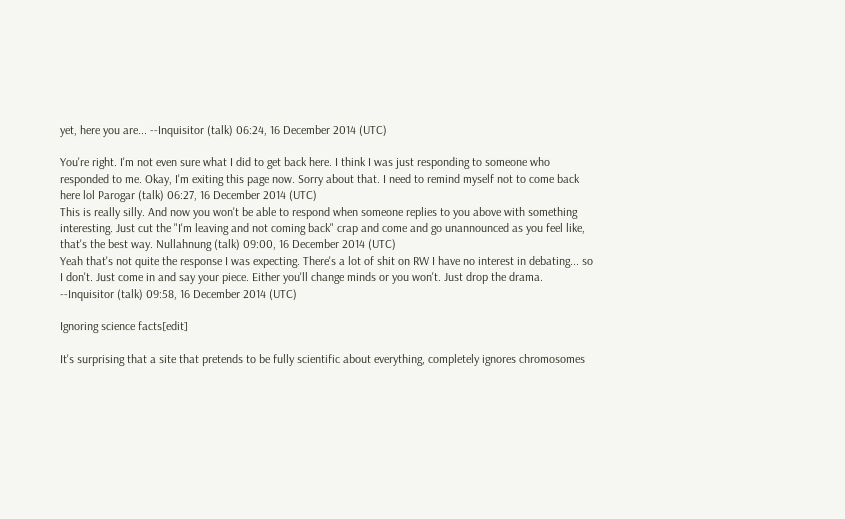yet, here you are... --Inquisitor (talk) 06:24, 16 December 2014 (UTC)

You're right. I'm not even sure what I did to get back here. I think I was just responding to someone who responded to me. Okay, I'm exiting this page now. Sorry about that. I need to remind myself not to come back here lol Parogar (talk) 06:27, 16 December 2014 (UTC)
This is really silly. And now you won't be able to respond when someone replies to you above with something interesting. Just cut the "I'm leaving and not coming back" crap and come and go unannounced as you feel like, that's the best way. Nullahnung (talk) 09:00, 16 December 2014 (UTC)
Yeah that's not quite the response I was expecting. There's a lot of shit on RW I have no interest in debating... so I don't. Just come in and say your piece. Either you'll change minds or you won't. Just drop the drama. --Inquisitor (talk) 09:58, 16 December 2014 (UTC)

Ignoring science facts[edit]

It's surprising that a site that pretends to be fully scientific about everything, completely ignores chromosomes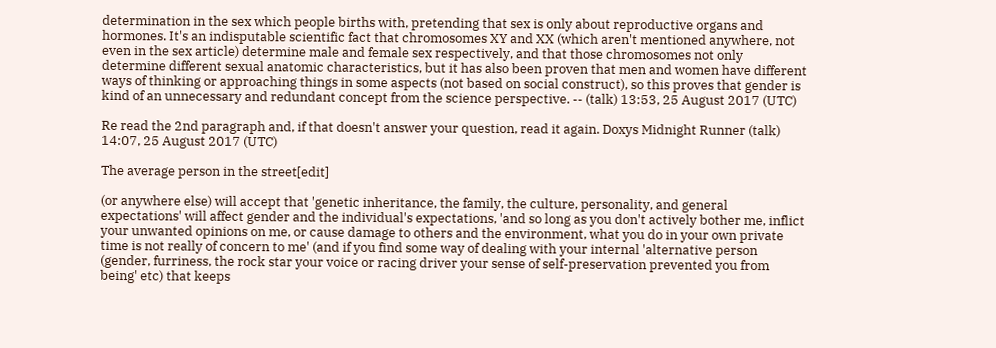determination in the sex which people births with, pretending that sex is only about reproductive organs and hormones. It's an indisputable scientific fact that chromosomes XY and XX (which aren't mentioned anywhere, not even in the sex article) determine male and female sex respectively, and that those chromosomes not only determine different sexual anatomic characteristics, but it has also been proven that men and women have different ways of thinking or approaching things in some aspects (not based on social construct), so this proves that gender is kind of an unnecessary and redundant concept from the science perspective. -- (talk) 13:53, 25 August 2017 (UTC)

Re read the 2nd paragraph and, if that doesn't answer your question, read it again. Doxys Midnight Runner (talk) 14:07, 25 August 2017 (UTC)

The average person in the street[edit]

(or anywhere else) will accept that 'genetic inheritance, the family, the culture, personality, and general expectations' will affect gender and the individual's expectations, 'and so long as you don't actively bother me, inflict your unwanted opinions on me, or cause damage to others and the environment, what you do in your own private time is not really of concern to me' (and if you find some way of dealing with your internal 'alternative person (gender, furriness, the rock star your voice or racing driver your sense of self-preservation prevented you from being' etc) that keeps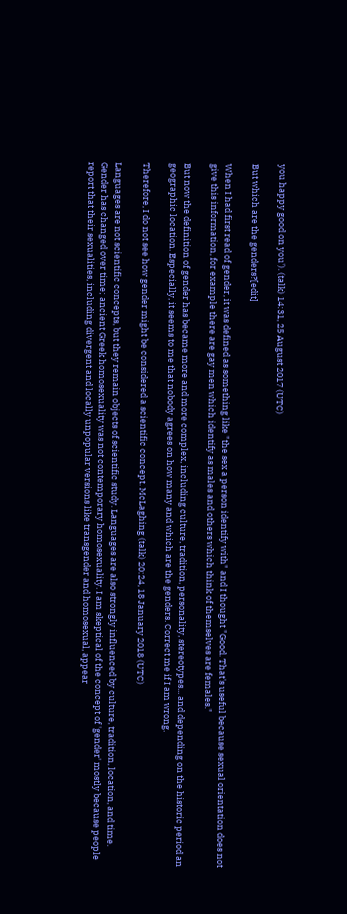you happy good on you'). (talk) 14:31, 25 August 2017 (UTC)

But which are the genders?[edit]

When I had first read of gender, it was defined as something like "the sex a person identify with" and I thought "Good. That's useful because sexual orientation does not give this information, for example there are gay men which identify as males and others which think of themselves are females."

But now the definition of gender has became more and more complex, including culture, tradition, personality, stereotypes... and depending on the historic period an geographic location. Especially, it seems to me that nobody agrees on how many and which are the genders. Correct me if I am wrong.

Therefore, I do not see how gender might be considered a scientific concept. McLaghing (talk) 20:24, 18 January 2018 (UTC)

Languages are not scientific concepts, but they remain objects of scientific study. Languages are also strongly influenced by culture, tradition, location, and time. Gender has changed over time; ancient Greek homosexuality was not contemporary homosexuality. I am skeptical of the concept of 'gender' mostly because people report that their sexualities, including divergent and locally unpopular versions like transgender and homosexual, appear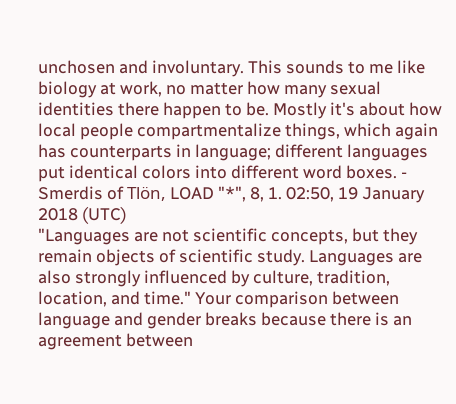unchosen and involuntary. This sounds to me like biology at work, no matter how many sexual identities there happen to be. Mostly it's about how local people compartmentalize things, which again has counterparts in language; different languages put identical colors into different word boxes. - Smerdis of Tlön, LOAD "*", 8, 1. 02:50, 19 January 2018 (UTC)
"Languages are not scientific concepts, but they remain objects of scientific study. Languages are also strongly influenced by culture, tradition, location, and time." Your comparison between language and gender breaks because there is an agreement between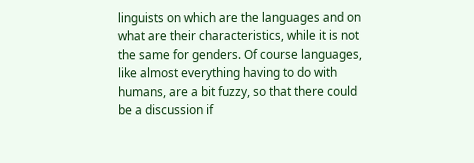linguists on which are the languages and on what are their characteristics, while it is not the same for genders. Of course languages, like almost everything having to do with humans, are a bit fuzzy, so that there could be a discussion if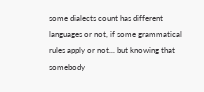some dialects count has different languages or not, if some grammatical rules apply or not... but knowing that somebody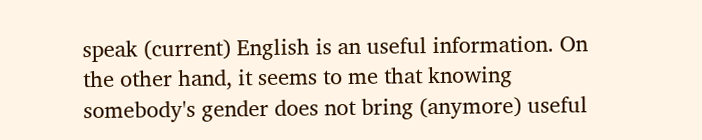speak (current) English is an useful information. On the other hand, it seems to me that knowing somebody's gender does not bring (anymore) useful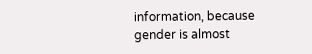information, because gender is almost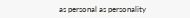as personal as personality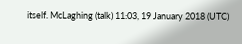itself. McLaghing (talk) 11:03, 19 January 2018 (UTC)